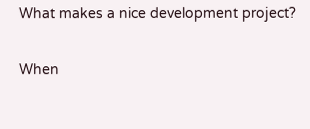What makes a nice development project?

When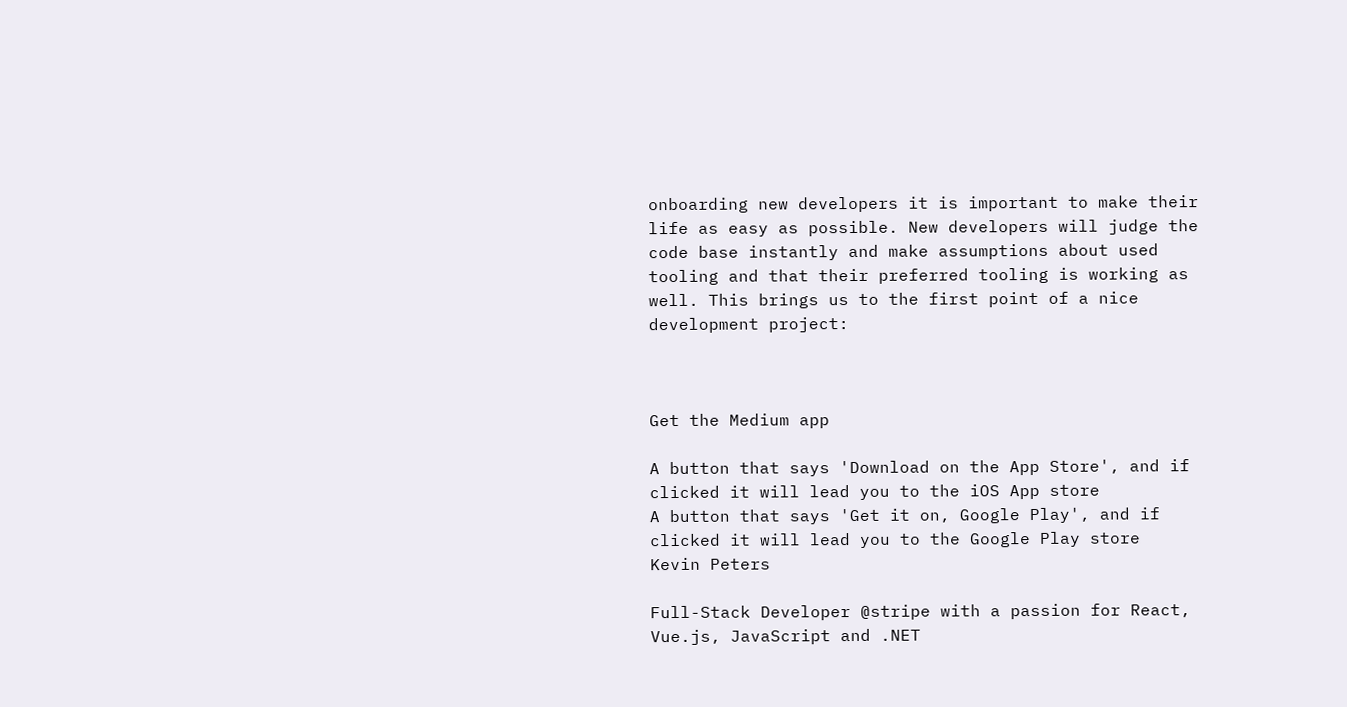onboarding new developers it is important to make their life as easy as possible. New developers will judge the code base instantly and make assumptions about used tooling and that their preferred tooling is working as well. This brings us to the first point of a nice development project:



Get the Medium app

A button that says 'Download on the App Store', and if clicked it will lead you to the iOS App store
A button that says 'Get it on, Google Play', and if clicked it will lead you to the Google Play store
Kevin Peters

Full-Stack Developer @stripe with a passion for React, Vue.js, JavaScript and .NET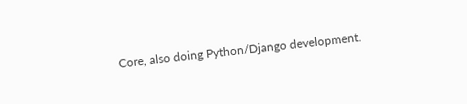Core, also doing Python/Django development.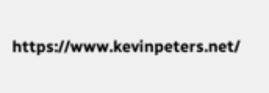https://www.kevinpeters.net/